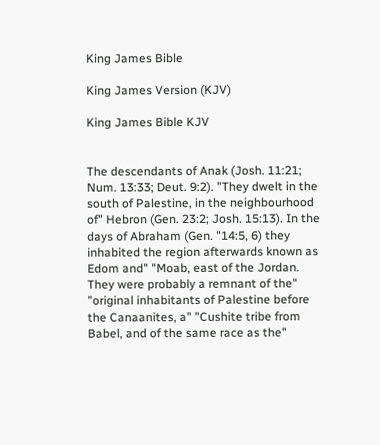King James Bible

King James Version (KJV)

King James Bible KJV


The descendants of Anak (Josh. 11:21; Num. 13:33; Deut. 9:2). "They dwelt in the south of Palestine, in the neighbourhood of" Hebron (Gen. 23:2; Josh. 15:13). In the days of Abraham (Gen. "14:5, 6) they inhabited the region afterwards known as Edom and" "Moab, east of the Jordan. They were probably a remnant of the" "original inhabitants of Palestine before the Canaanites, a" "Cushite tribe from Babel, and of the same race as the"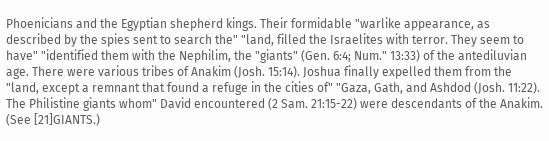Phoenicians and the Egyptian shepherd kings. Their formidable "warlike appearance, as described by the spies sent to search the" "land, filled the Israelites with terror. They seem to have" "identified them with the Nephilim, the "giants" (Gen. 6:4; Num." 13:33) of the antediluvian age. There were various tribes of Anakim (Josh. 15:14). Joshua finally expelled them from the "land, except a remnant that found a refuge in the cities of" "Gaza, Gath, and Ashdod (Josh. 11:22). The Philistine giants whom" David encountered (2 Sam. 21:15-22) were descendants of the Anakim. (See [21]GIANTS.)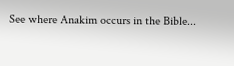See where Anakim occurs in the Bible...